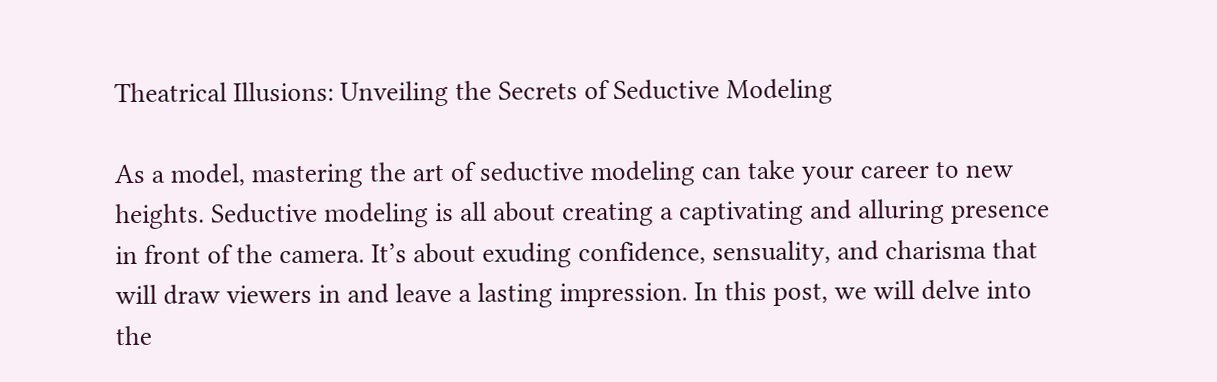Theatrical Illusions: Unveiling the Secrets of Seductive Modeling

As a model, mastering the art of seductive modeling can take your career to new heights. Seductive modeling is all about creating a captivating and alluring presence in front of the camera. It’s about exuding confidence, sensuality, and charisma that will draw viewers in and leave a lasting impression. In this post, we will delve into the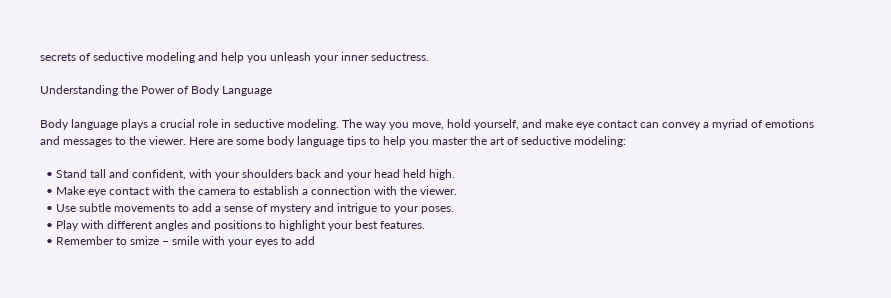secrets of seductive modeling and help you unleash your inner seductress.

Understanding the Power of Body Language

Body language plays a crucial role in seductive modeling. The way you move, hold yourself, and make eye contact can convey a myriad of emotions and messages to the viewer. Here are some body language tips to help you master the art of seductive modeling:

  • Stand tall and confident, with your shoulders back and your head held high.
  • Make eye contact with the camera to establish a connection with the viewer.
  • Use subtle movements to add a sense of mystery and intrigue to your poses.
  • Play with different angles and positions to highlight your best features.
  • Remember to smize – smile with your eyes to add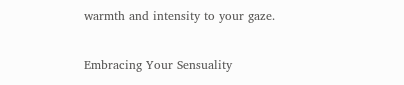warmth and intensity to your gaze.

Embracing Your Sensuality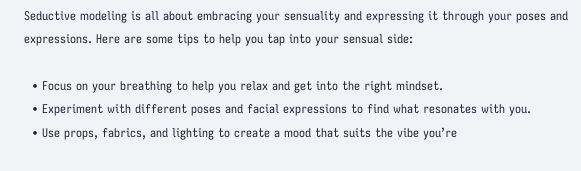Seductive modeling is all about embracing your sensuality and expressing it through your poses and expressions. Here are some tips to help you tap into your sensual side:

  • Focus on your breathing to help you relax and get into the right mindset.
  • Experiment with different poses and facial expressions to find what resonates with you.
  • Use props, fabrics, and lighting to create a mood that suits the vibe you’re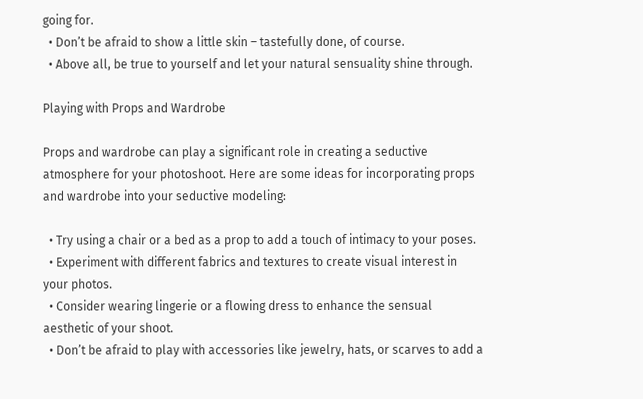going for.
  • Don’t be afraid to show a little skin – tastefully done, of course.
  • Above all, be true to yourself and let your natural sensuality shine through.

Playing with Props and Wardrobe

Props and wardrobe can play a significant role in creating a seductive atmosphere for your photoshoot. Here are some ideas for incorporating props and wardrobe into your seductive modeling:

  • Try using a chair or a bed as a prop to add a touch of intimacy to your poses.
  • Experiment with different fabrics and textures to create visual interest in your photos.
  • Consider wearing lingerie or a flowing dress to enhance the sensual aesthetic of your shoot.
  • Don’t be afraid to play with accessories like jewelry, hats, or scarves to add a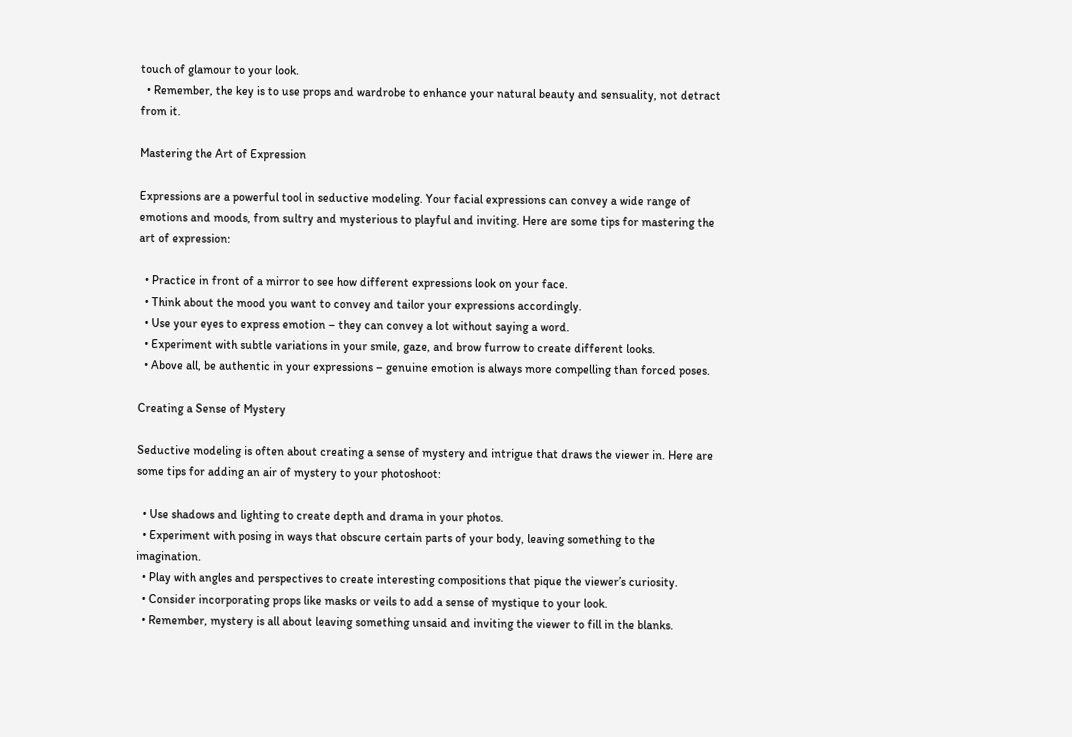touch of glamour to your look.
  • Remember, the key is to use props and wardrobe to enhance your natural beauty and sensuality, not detract from it.

Mastering the Art of Expression

Expressions are a powerful tool in seductive modeling. Your facial expressions can convey a wide range of emotions and moods, from sultry and mysterious to playful and inviting. Here are some tips for mastering the art of expression:

  • Practice in front of a mirror to see how different expressions look on your face.
  • Think about the mood you want to convey and tailor your expressions accordingly.
  • Use your eyes to express emotion – they can convey a lot without saying a word.
  • Experiment with subtle variations in your smile, gaze, and brow furrow to create different looks.
  • Above all, be authentic in your expressions – genuine emotion is always more compelling than forced poses.

Creating a Sense of Mystery

Seductive modeling is often about creating a sense of mystery and intrigue that draws the viewer in. Here are some tips for adding an air of mystery to your photoshoot:

  • Use shadows and lighting to create depth and drama in your photos.
  • Experiment with posing in ways that obscure certain parts of your body, leaving something to the imagination.
  • Play with angles and perspectives to create interesting compositions that pique the viewer’s curiosity.
  • Consider incorporating props like masks or veils to add a sense of mystique to your look.
  • Remember, mystery is all about leaving something unsaid and inviting the viewer to fill in the blanks.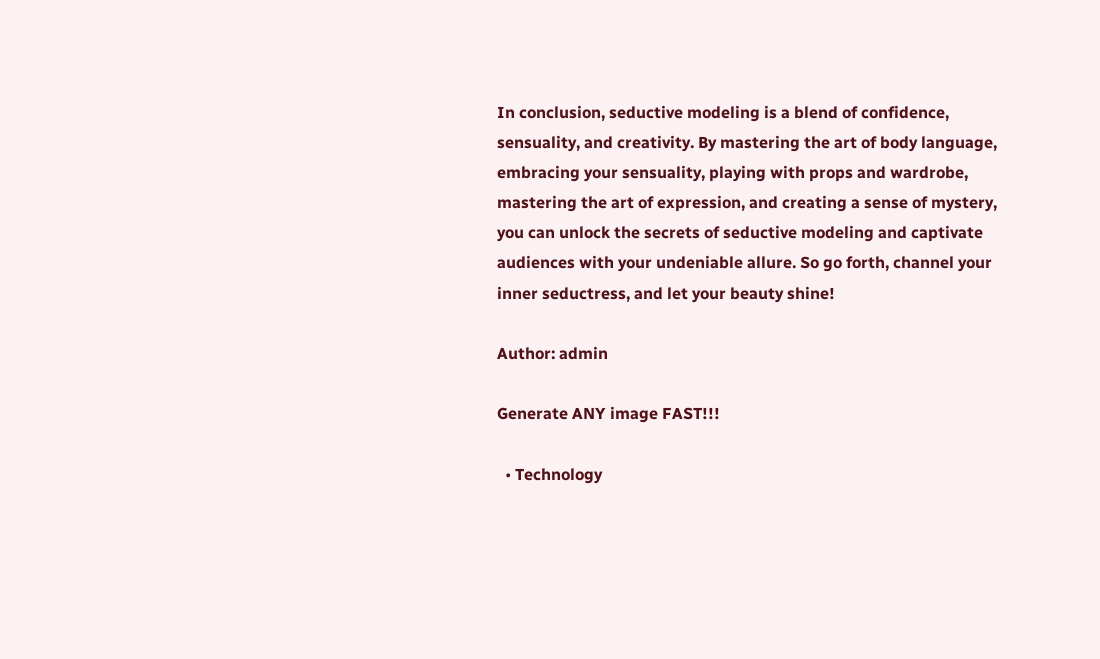In conclusion, seductive modeling is a blend of confidence, sensuality, and creativity. By mastering the art of body language, embracing your sensuality, playing with props and wardrobe, mastering the art of expression, and creating a sense of mystery, you can unlock the secrets of seductive modeling and captivate audiences with your undeniable allure. So go forth, channel your inner seductress, and let your beauty shine!

Author: admin

Generate ANY image FAST!!!

  • Technology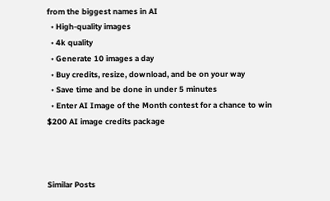from the biggest names in AI
  • High-quality images
  • 4k quality
  • Generate 10 images a day
  • Buy credits, resize, download, and be on your way
  • Save time and be done in under 5 minutes
  • Enter AI Image of the Month contest for a chance to win $200 AI image credits package



Similar Posts